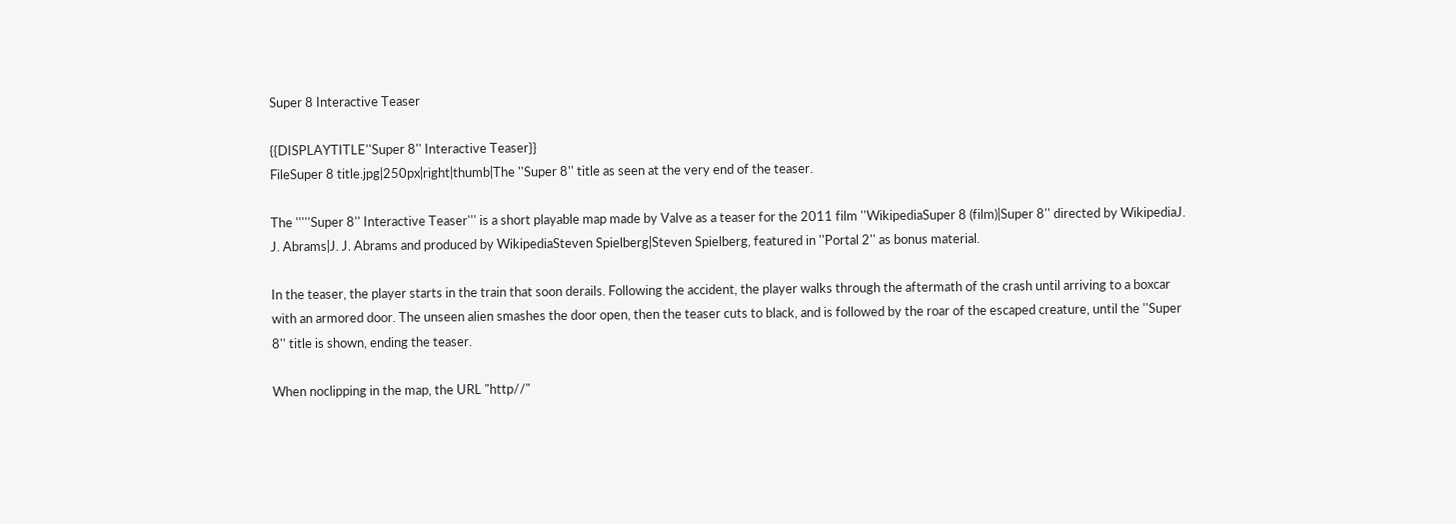Super 8 Interactive Teaser

{{DISPLAYTITLE''Super 8'' Interactive Teaser}}
FileSuper 8 title.jpg|250px|right|thumb|The ''Super 8'' title as seen at the very end of the teaser.

The '''''Super 8'' Interactive Teaser''' is a short playable map made by Valve as a teaser for the 2011 film ''WikipediaSuper 8 (film)|Super 8'' directed by WikipediaJ. J. Abrams|J. J. Abrams and produced by WikipediaSteven Spielberg|Steven Spielberg, featured in ''Portal 2'' as bonus material.

In the teaser, the player starts in the train that soon derails. Following the accident, the player walks through the aftermath of the crash until arriving to a boxcar with an armored door. The unseen alien smashes the door open, then the teaser cuts to black, and is followed by the roar of the escaped creature, until the ''Super 8'' title is shown, ending the teaser.

When noclipping in the map, the URL "http//"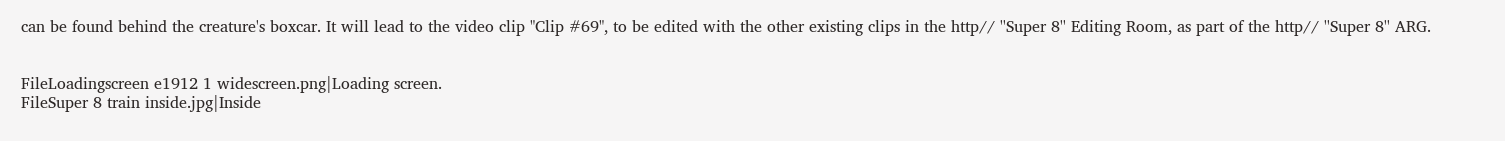can be found behind the creature's boxcar. It will lead to the video clip "Clip #69", to be edited with the other existing clips in the http// ''Super 8'' Editing Room, as part of the http// ''Super 8'' ARG.


FileLoadingscreen e1912 1 widescreen.png|Loading screen.
FileSuper 8 train inside.jpg|Inside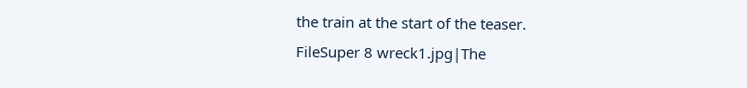the train at the start of the teaser.
FileSuper 8 wreck1.jpg|The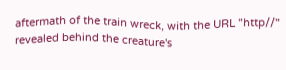aftermath of the train wreck, with the URL "http//" revealed behind the creature's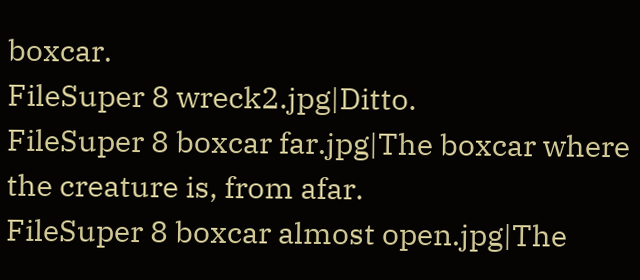boxcar.
FileSuper 8 wreck2.jpg|Ditto.
FileSuper 8 boxcar far.jpg|The boxcar where the creature is, from afar.
FileSuper 8 boxcar almost open.jpg|The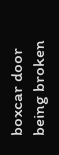boxcar door being broken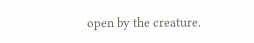open by the creature.